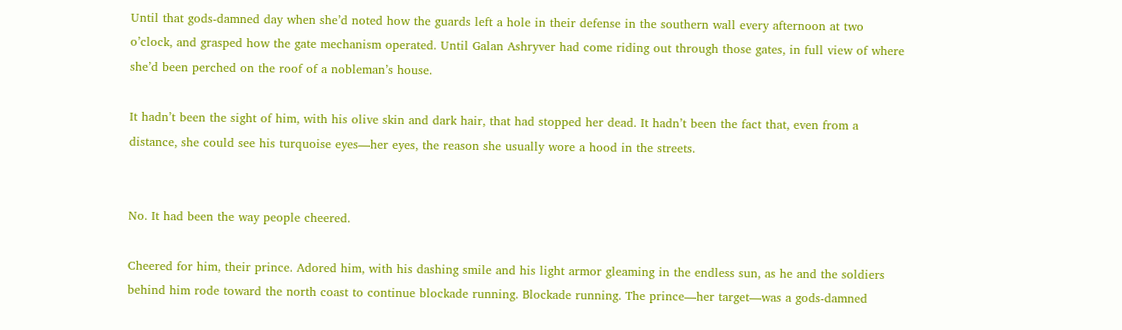Until that gods-damned day when she’d noted how the guards left a hole in their defense in the southern wall every afternoon at two o’clock, and grasped how the gate mechanism operated. Until Galan Ashryver had come riding out through those gates, in full view of where she’d been perched on the roof of a nobleman’s house.

It hadn’t been the sight of him, with his olive skin and dark hair, that had stopped her dead. It hadn’t been the fact that, even from a distance, she could see his turquoise eyes—her eyes, the reason she usually wore a hood in the streets.


No. It had been the way people cheered.

Cheered for him, their prince. Adored him, with his dashing smile and his light armor gleaming in the endless sun, as he and the soldiers behind him rode toward the north coast to continue blockade running. Blockade running. The prince—her target—was a gods-damned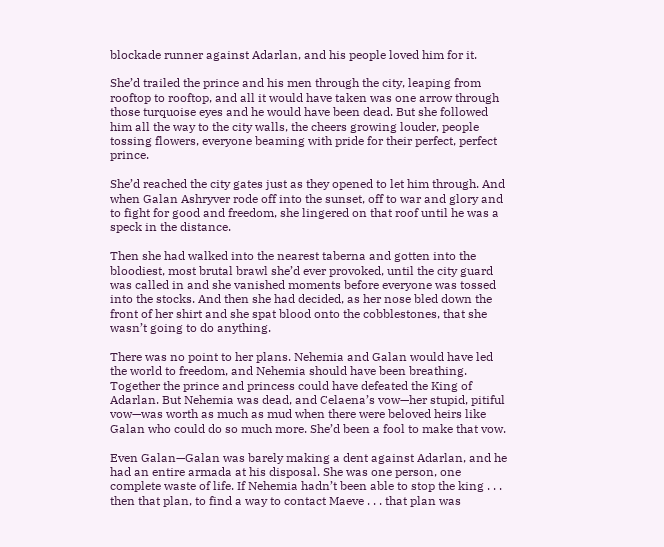blockade runner against Adarlan, and his people loved him for it.

She’d trailed the prince and his men through the city, leaping from rooftop to rooftop, and all it would have taken was one arrow through those turquoise eyes and he would have been dead. But she followed him all the way to the city walls, the cheers growing louder, people tossing flowers, everyone beaming with pride for their perfect, perfect prince.

She’d reached the city gates just as they opened to let him through. And when Galan Ashryver rode off into the sunset, off to war and glory and to fight for good and freedom, she lingered on that roof until he was a speck in the distance.

Then she had walked into the nearest taberna and gotten into the bloodiest, most brutal brawl she’d ever provoked, until the city guard was called in and she vanished moments before everyone was tossed into the stocks. And then she had decided, as her nose bled down the front of her shirt and she spat blood onto the cobblestones, that she wasn’t going to do anything.

There was no point to her plans. Nehemia and Galan would have led the world to freedom, and Nehemia should have been breathing. Together the prince and princess could have defeated the King of Adarlan. But Nehemia was dead, and Celaena’s vow—her stupid, pitiful vow—was worth as much as mud when there were beloved heirs like Galan who could do so much more. She’d been a fool to make that vow.

Even Galan—Galan was barely making a dent against Adarlan, and he had an entire armada at his disposal. She was one person, one complete waste of life. If Nehemia hadn’t been able to stop the king . . . then that plan, to find a way to contact Maeve . . . that plan was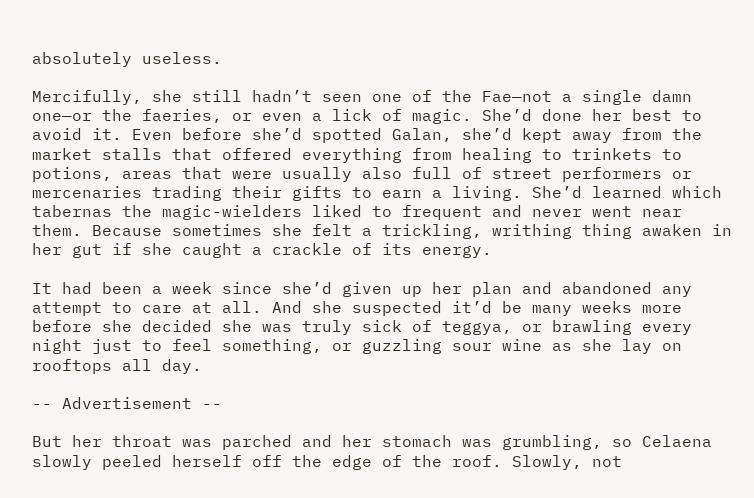absolutely useless.

Mercifully, she still hadn’t seen one of the Fae—not a single damn one—or the faeries, or even a lick of magic. She’d done her best to avoid it. Even before she’d spotted Galan, she’d kept away from the market stalls that offered everything from healing to trinkets to potions, areas that were usually also full of street performers or mercenaries trading their gifts to earn a living. She’d learned which tabernas the magic-wielders liked to frequent and never went near them. Because sometimes she felt a trickling, writhing thing awaken in her gut if she caught a crackle of its energy.

It had been a week since she’d given up her plan and abandoned any attempt to care at all. And she suspected it’d be many weeks more before she decided she was truly sick of teggya, or brawling every night just to feel something, or guzzling sour wine as she lay on rooftops all day.

-- Advertisement --

But her throat was parched and her stomach was grumbling, so Celaena slowly peeled herself off the edge of the roof. Slowly, not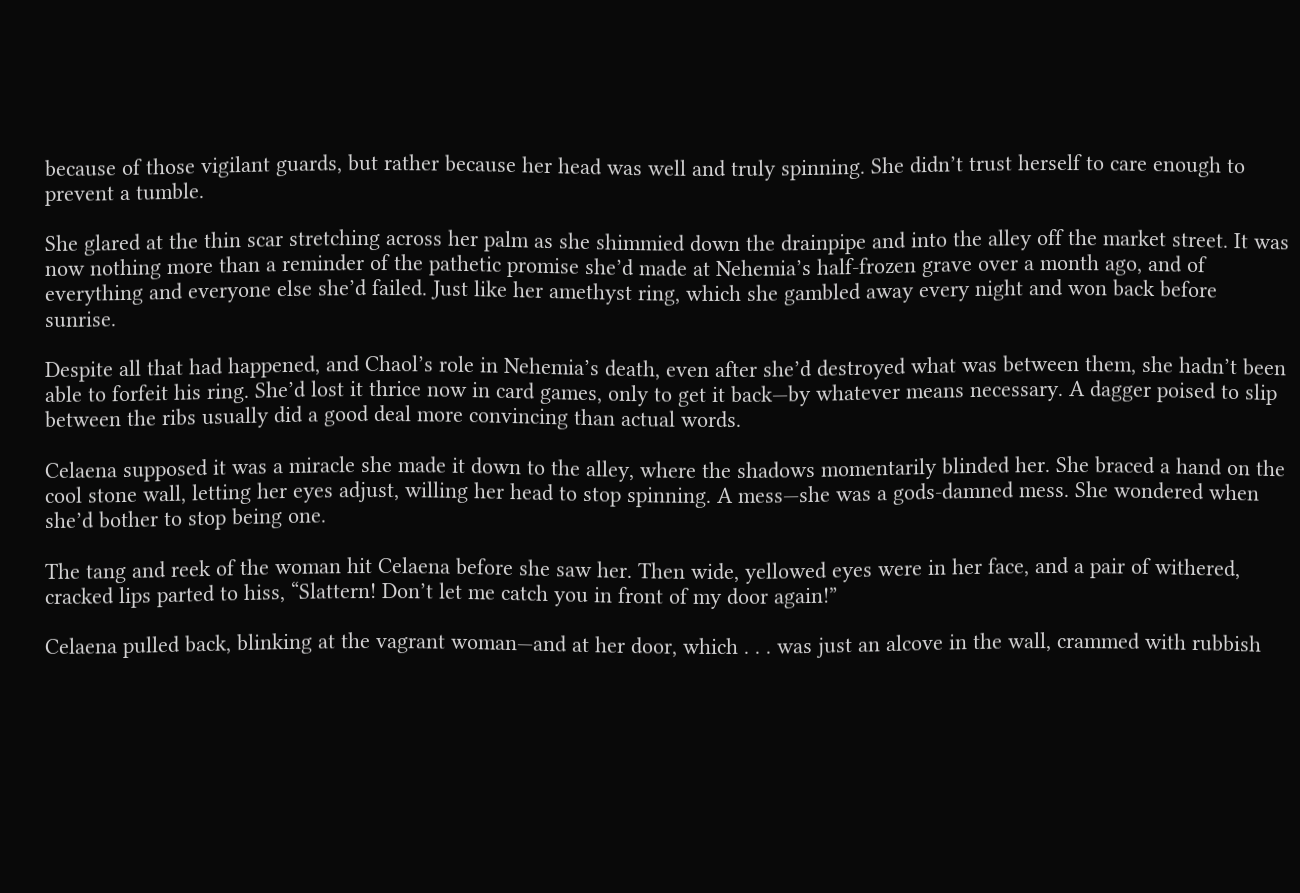because of those vigilant guards, but rather because her head was well and truly spinning. She didn’t trust herself to care enough to prevent a tumble.

She glared at the thin scar stretching across her palm as she shimmied down the drainpipe and into the alley off the market street. It was now nothing more than a reminder of the pathetic promise she’d made at Nehemia’s half-frozen grave over a month ago, and of everything and everyone else she’d failed. Just like her amethyst ring, which she gambled away every night and won back before sunrise.

Despite all that had happened, and Chaol’s role in Nehemia’s death, even after she’d destroyed what was between them, she hadn’t been able to forfeit his ring. She’d lost it thrice now in card games, only to get it back—by whatever means necessary. A dagger poised to slip between the ribs usually did a good deal more convincing than actual words.

Celaena supposed it was a miracle she made it down to the alley, where the shadows momentarily blinded her. She braced a hand on the cool stone wall, letting her eyes adjust, willing her head to stop spinning. A mess—she was a gods-damned mess. She wondered when she’d bother to stop being one.

The tang and reek of the woman hit Celaena before she saw her. Then wide, yellowed eyes were in her face, and a pair of withered, cracked lips parted to hiss, “Slattern! Don’t let me catch you in front of my door again!”

Celaena pulled back, blinking at the vagrant woman—and at her door, which . . . was just an alcove in the wall, crammed with rubbish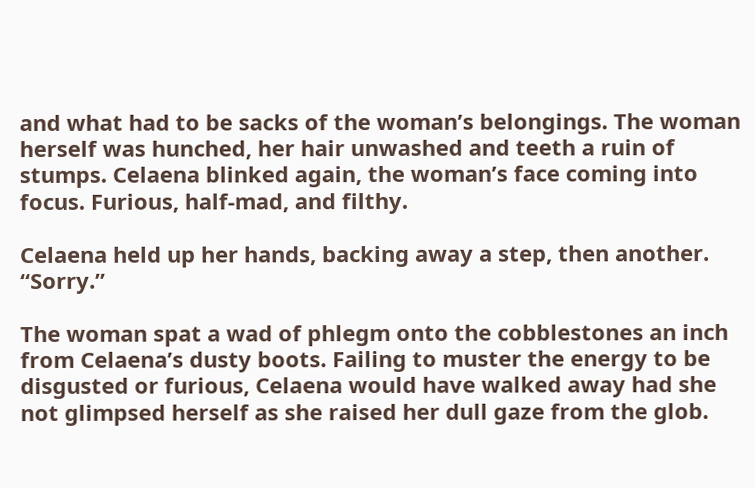and what had to be sacks of the woman’s belongings. The woman herself was hunched, her hair unwashed and teeth a ruin of stumps. Celaena blinked again, the woman’s face coming into focus. Furious, half-mad, and filthy.

Celaena held up her hands, backing away a step, then another. “Sorry.”

The woman spat a wad of phlegm onto the cobblestones an inch from Celaena’s dusty boots. Failing to muster the energy to be disgusted or furious, Celaena would have walked away had she not glimpsed herself as she raised her dull gaze from the glob.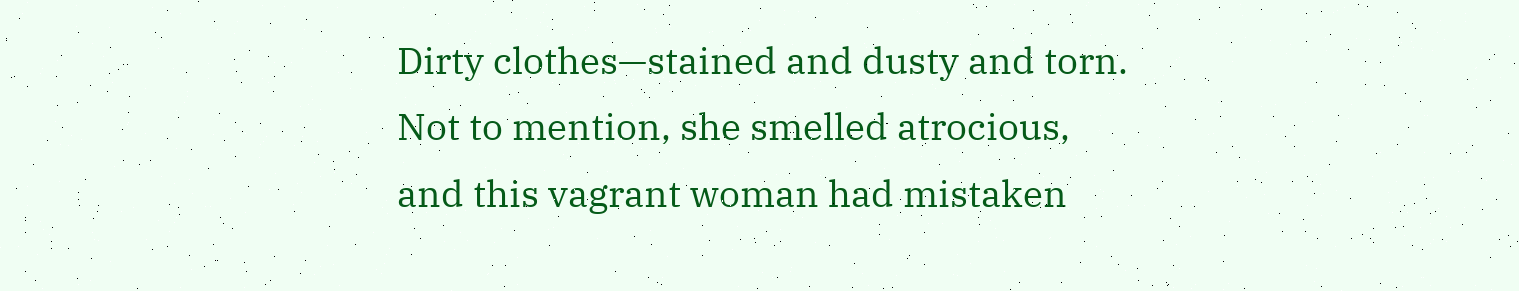Dirty clothes—stained and dusty and torn. Not to mention, she smelled atrocious, and this vagrant woman had mistaken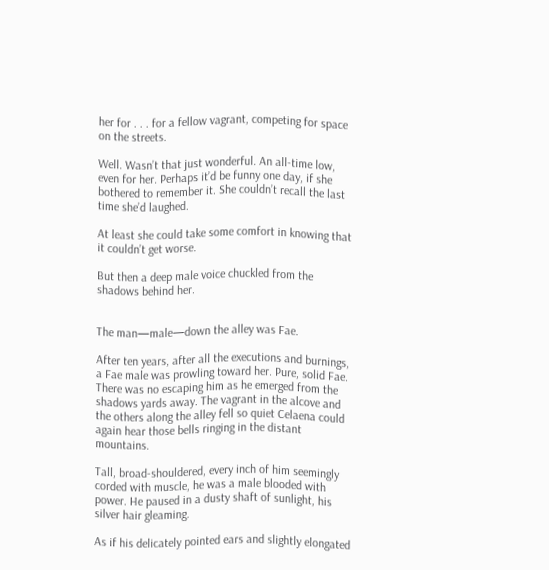her for . . . for a fellow vagrant, competing for space on the streets.

Well. Wasn’t that just wonderful. An all-time low, even for her. Perhaps it’d be funny one day, if she bothered to remember it. She couldn’t recall the last time she’d laughed.

At least she could take some comfort in knowing that it couldn’t get worse.

But then a deep male voice chuckled from the shadows behind her.


The man—male—down the alley was Fae.

After ten years, after all the executions and burnings, a Fae male was prowling toward her. Pure, solid Fae. There was no escaping him as he emerged from the shadows yards away. The vagrant in the alcove and the others along the alley fell so quiet Celaena could again hear those bells ringing in the distant mountains.

Tall, broad-shouldered, every inch of him seemingly corded with muscle, he was a male blooded with power. He paused in a dusty shaft of sunlight, his silver hair gleaming.

As if his delicately pointed ears and slightly elongated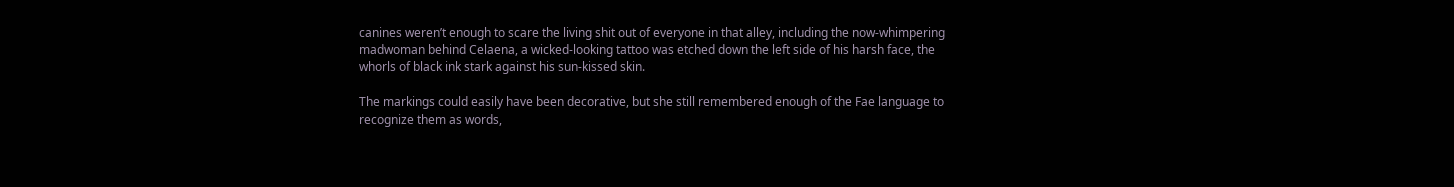canines weren’t enough to scare the living shit out of everyone in that alley, including the now-whimpering madwoman behind Celaena, a wicked-looking tattoo was etched down the left side of his harsh face, the whorls of black ink stark against his sun-kissed skin.

The markings could easily have been decorative, but she still remembered enough of the Fae language to recognize them as words,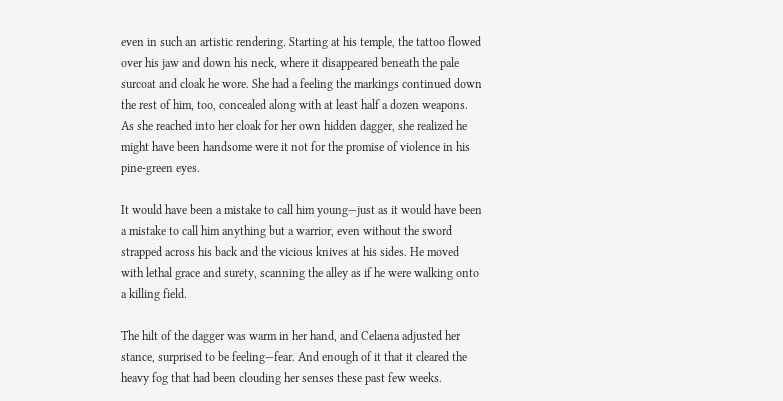even in such an artistic rendering. Starting at his temple, the tattoo flowed over his jaw and down his neck, where it disappeared beneath the pale surcoat and cloak he wore. She had a feeling the markings continued down the rest of him, too, concealed along with at least half a dozen weapons. As she reached into her cloak for her own hidden dagger, she realized he might have been handsome were it not for the promise of violence in his pine-green eyes.

It would have been a mistake to call him young—just as it would have been a mistake to call him anything but a warrior, even without the sword strapped across his back and the vicious knives at his sides. He moved with lethal grace and surety, scanning the alley as if he were walking onto a killing field.

The hilt of the dagger was warm in her hand, and Celaena adjusted her stance, surprised to be feeling—fear. And enough of it that it cleared the heavy fog that had been clouding her senses these past few weeks.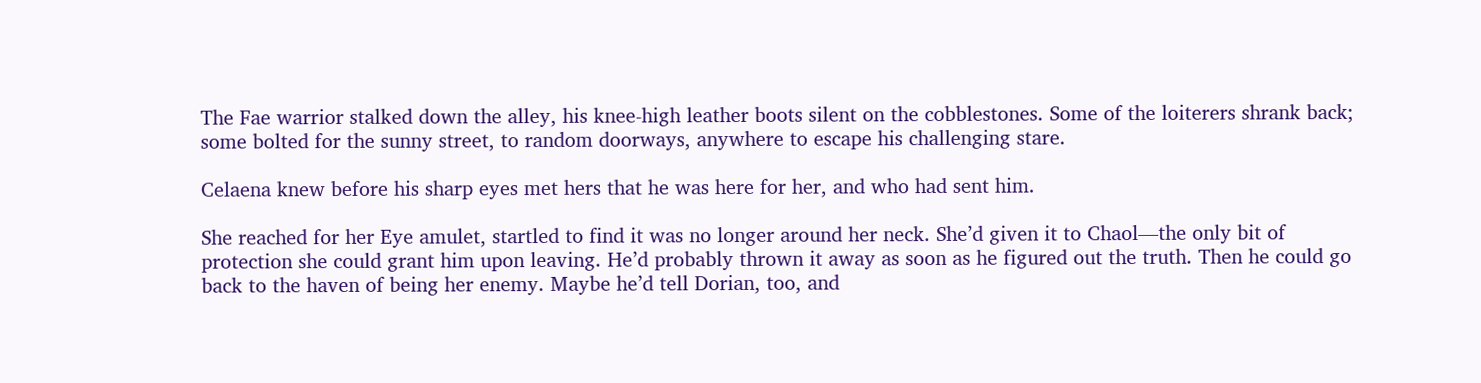The Fae warrior stalked down the alley, his knee-high leather boots silent on the cobblestones. Some of the loiterers shrank back; some bolted for the sunny street, to random doorways, anywhere to escape his challenging stare.

Celaena knew before his sharp eyes met hers that he was here for her, and who had sent him.

She reached for her Eye amulet, startled to find it was no longer around her neck. She’d given it to Chaol—the only bit of protection she could grant him upon leaving. He’d probably thrown it away as soon as he figured out the truth. Then he could go back to the haven of being her enemy. Maybe he’d tell Dorian, too, and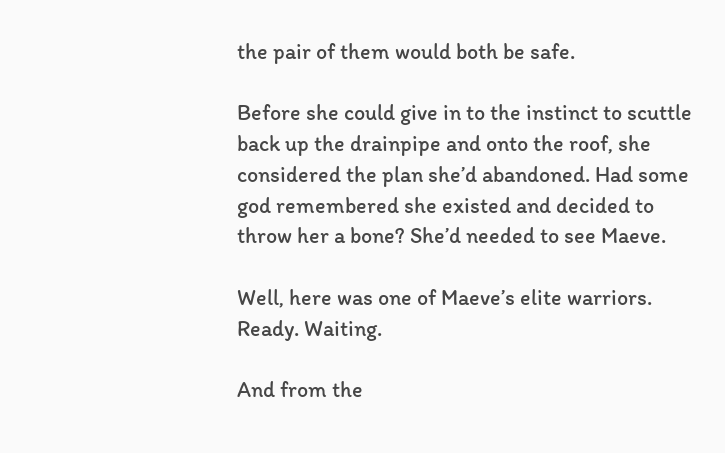the pair of them would both be safe.

Before she could give in to the instinct to scuttle back up the drainpipe and onto the roof, she considered the plan she’d abandoned. Had some god remembered she existed and decided to throw her a bone? She’d needed to see Maeve.

Well, here was one of Maeve’s elite warriors. Ready. Waiting.

And from the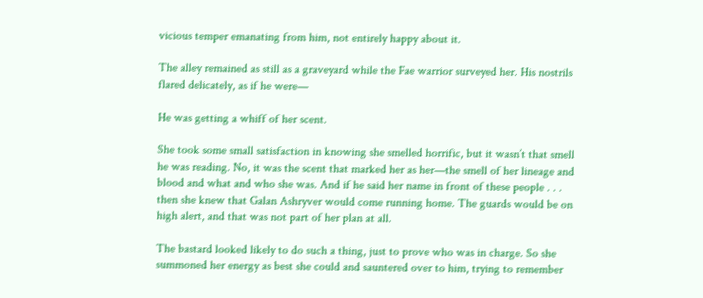vicious temper emanating from him, not entirely happy about it.

The alley remained as still as a graveyard while the Fae warrior surveyed her. His nostrils flared delicately, as if he were—

He was getting a whiff of her scent.

She took some small satisfaction in knowing she smelled horrific, but it wasn’t that smell he was reading. No, it was the scent that marked her as her—the smell of her lineage and blood and what and who she was. And if he said her name in front of these people . . . then she knew that Galan Ashryver would come running home. The guards would be on high alert, and that was not part of her plan at all.

The bastard looked likely to do such a thing, just to prove who was in charge. So she summoned her energy as best she could and sauntered over to him, trying to remember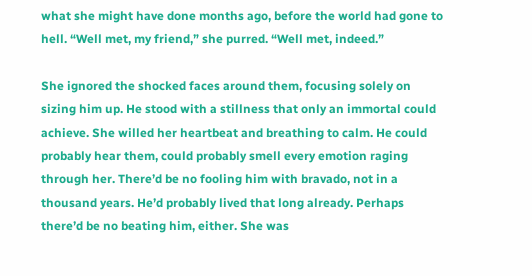what she might have done months ago, before the world had gone to hell. “Well met, my friend,” she purred. “Well met, indeed.”

She ignored the shocked faces around them, focusing solely on sizing him up. He stood with a stillness that only an immortal could achieve. She willed her heartbeat and breathing to calm. He could probably hear them, could probably smell every emotion raging through her. There’d be no fooling him with bravado, not in a thousand years. He’d probably lived that long already. Perhaps there’d be no beating him, either. She was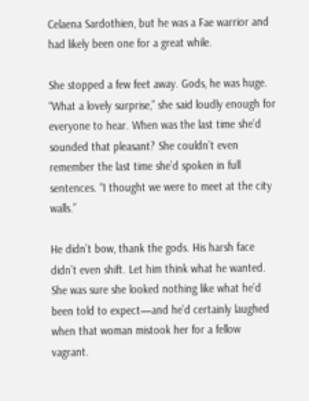Celaena Sardothien, but he was a Fae warrior and had likely been one for a great while.

She stopped a few feet away. Gods, he was huge. “What a lovely surprise,” she said loudly enough for everyone to hear. When was the last time she’d sounded that pleasant? She couldn’t even remember the last time she’d spoken in full sentences. “I thought we were to meet at the city walls.”

He didn’t bow, thank the gods. His harsh face didn’t even shift. Let him think what he wanted. She was sure she looked nothing like what he’d been told to expect—and he’d certainly laughed when that woman mistook her for a fellow vagrant.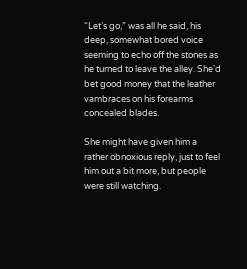“Let’s go,” was all he said, his deep, somewhat bored voice seeming to echo off the stones as he turned to leave the alley. She’d bet good money that the leather vambraces on his forearms concealed blades.

She might have given him a rather obnoxious reply, just to feel him out a bit more, but people were still watching.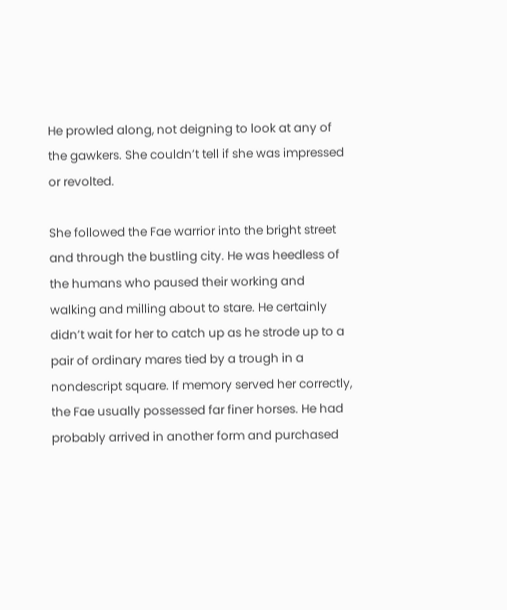He prowled along, not deigning to look at any of the gawkers. She couldn’t tell if she was impressed or revolted.

She followed the Fae warrior into the bright street and through the bustling city. He was heedless of the humans who paused their working and walking and milling about to stare. He certainly didn’t wait for her to catch up as he strode up to a pair of ordinary mares tied by a trough in a nondescript square. If memory served her correctly, the Fae usually possessed far finer horses. He had probably arrived in another form and purchased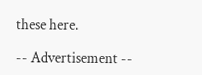these here.

-- Advertisement --